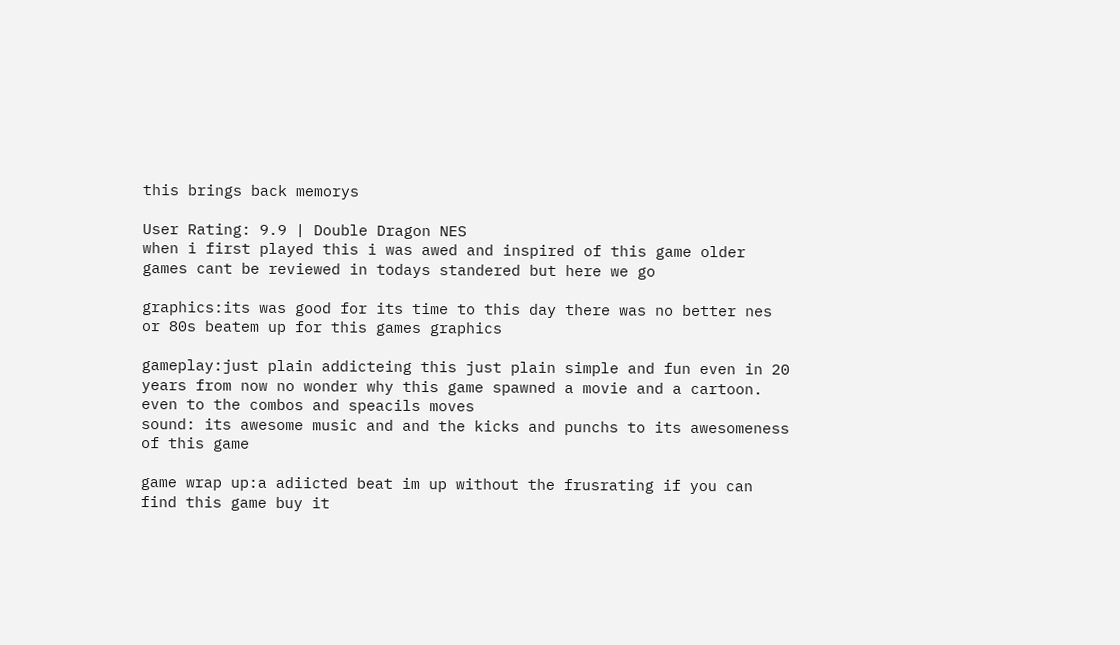this brings back memorys

User Rating: 9.9 | Double Dragon NES
when i first played this i was awed and inspired of this game older games cant be reviewed in todays standered but here we go

graphics:its was good for its time to this day there was no better nes or 80s beatem up for this games graphics

gameplay:just plain addicteing this just plain simple and fun even in 20 years from now no wonder why this game spawned a movie and a cartoon. even to the combos and speacils moves
sound: its awesome music and and the kicks and punchs to its awesomeness of this game

game wrap up:a adiicted beat im up without the frusrating if you can find this game buy it